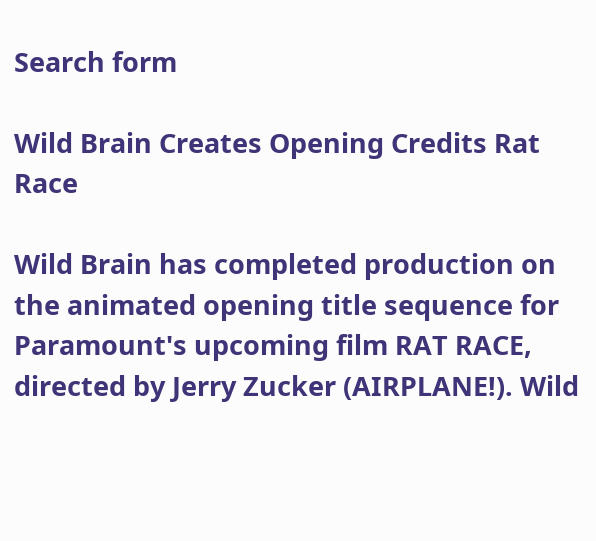Search form

Wild Brain Creates Opening Credits Rat Race

Wild Brain has completed production on the animated opening title sequence for Paramount's upcoming film RAT RACE, directed by Jerry Zucker (AIRPLANE!). Wild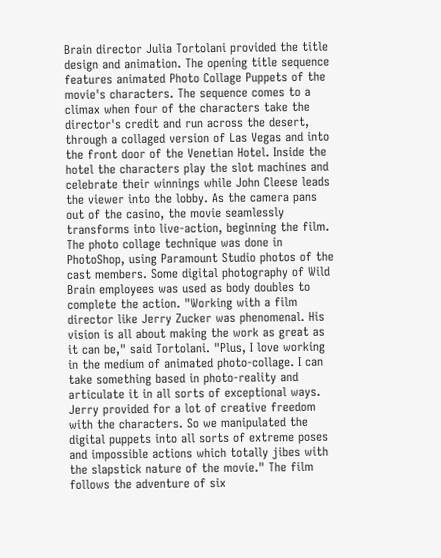Brain director Julia Tortolani provided the title design and animation. The opening title sequence features animated Photo Collage Puppets of the movie's characters. The sequence comes to a climax when four of the characters take the director's credit and run across the desert, through a collaged version of Las Vegas and into the front door of the Venetian Hotel. Inside the hotel the characters play the slot machines and celebrate their winnings while John Cleese leads the viewer into the lobby. As the camera pans out of the casino, the movie seamlessly transforms into live-action, beginning the film. The photo collage technique was done in PhotoShop, using Paramount Studio photos of the cast members. Some digital photography of Wild Brain employees was used as body doubles to complete the action. "Working with a film director like Jerry Zucker was phenomenal. His vision is all about making the work as great as it can be," said Tortolani. "Plus, I love working in the medium of animated photo-collage. I can take something based in photo-reality and articulate it in all sorts of exceptional ways. Jerry provided for a lot of creative freedom with the characters. So we manipulated the digital puppets into all sorts of extreme poses and impossible actions which totally jibes with the slapstick nature of the movie." The film follows the adventure of six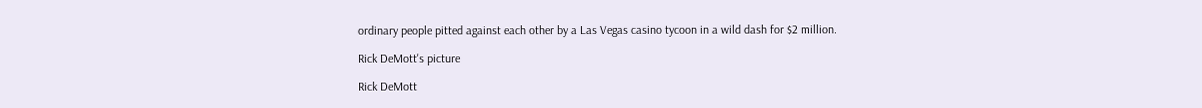ordinary people pitted against each other by a Las Vegas casino tycoon in a wild dash for $2 million.

Rick DeMott's picture

Rick DeMott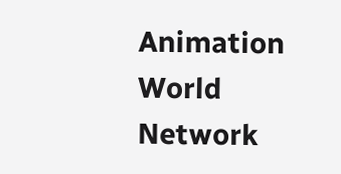Animation World Network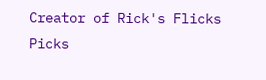Creator of Rick's Flicks Picks